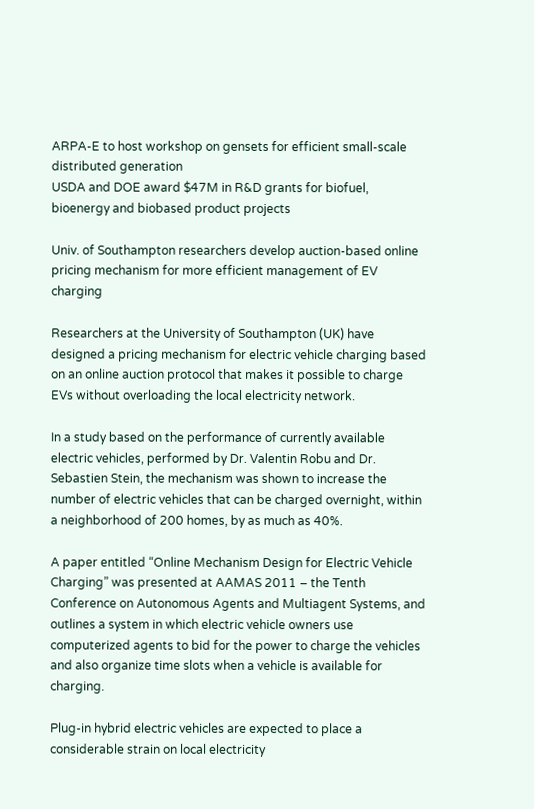ARPA-E to host workshop on gensets for efficient small-scale distributed generation
USDA and DOE award $47M in R&D grants for biofuel, bioenergy and biobased product projects

Univ. of Southampton researchers develop auction-based online pricing mechanism for more efficient management of EV charging

Researchers at the University of Southampton (UK) have designed a pricing mechanism for electric vehicle charging based on an online auction protocol that makes it possible to charge EVs without overloading the local electricity network.

In a study based on the performance of currently available electric vehicles, performed by Dr. Valentin Robu and Dr. Sebastien Stein, the mechanism was shown to increase the number of electric vehicles that can be charged overnight, within a neighborhood of 200 homes, by as much as 40%.

A paper entitled “Online Mechanism Design for Electric Vehicle Charging” was presented at AAMAS 2011 – the Tenth Conference on Autonomous Agents and Multiagent Systems, and outlines a system in which electric vehicle owners use computerized agents to bid for the power to charge the vehicles and also organize time slots when a vehicle is available for charging.

Plug-in hybrid electric vehicles are expected to place a considerable strain on local electricity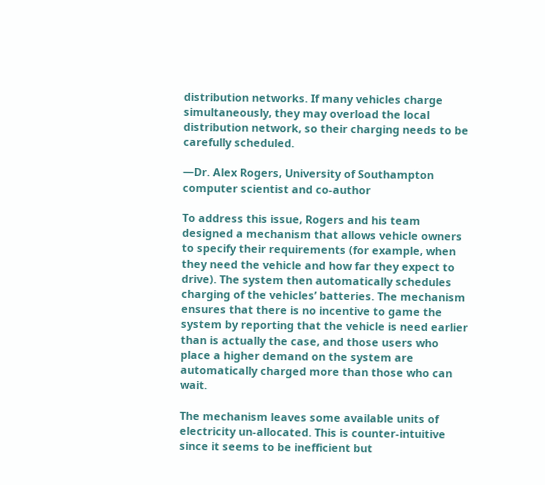distribution networks. If many vehicles charge simultaneously, they may overload the local distribution network, so their charging needs to be carefully scheduled.

—Dr. Alex Rogers, University of Southampton computer scientist and co-author

To address this issue, Rogers and his team designed a mechanism that allows vehicle owners to specify their requirements (for example, when they need the vehicle and how far they expect to drive). The system then automatically schedules charging of the vehicles’ batteries. The mechanism ensures that there is no incentive to game the system by reporting that the vehicle is need earlier than is actually the case, and those users who place a higher demand on the system are automatically charged more than those who can wait.

The mechanism leaves some available units of electricity un-allocated. This is counter-intuitive since it seems to be inefficient but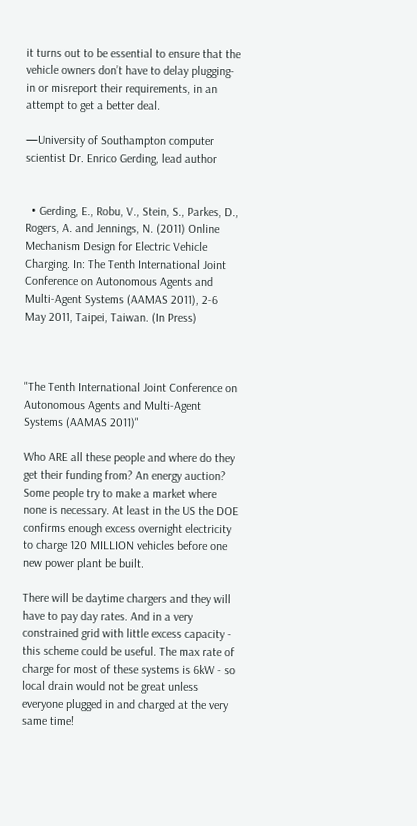it turns out to be essential to ensure that the vehicle owners don’t have to delay plugging-in or misreport their requirements, in an attempt to get a better deal.

—University of Southampton computer scientist Dr. Enrico Gerding, lead author


  • Gerding, E., Robu, V., Stein, S., Parkes, D., Rogers, A. and Jennings, N. (2011) Online Mechanism Design for Electric Vehicle Charging. In: The Tenth International Joint Conference on Autonomous Agents and Multi-Agent Systems (AAMAS 2011), 2-6 May 2011, Taipei, Taiwan. (In Press)



"The Tenth International Joint Conference on Autonomous Agents and Multi-Agent Systems (AAMAS 2011)"

Who ARE all these people and where do they get their funding from? An energy auction? Some people try to make a market where none is necessary. At least in the US the DOE confirms enough excess overnight electricity to charge 120 MILLION vehicles before one new power plant be built.

There will be daytime chargers and they will have to pay day rates. And in a very constrained grid with little excess capacity - this scheme could be useful. The max rate of charge for most of these systems is 6kW - so local drain would not be great unless everyone plugged in and charged at the very same time!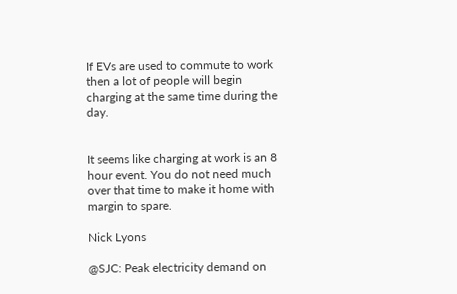If EVs are used to commute to work then a lot of people will begin charging at the same time during the day.


It seems like charging at work is an 8 hour event. You do not need much over that time to make it home with margin to spare.

Nick Lyons

@SJC: Peak electricity demand on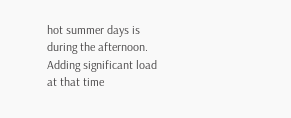hot summer days is during the afternoon. Adding significant load at that time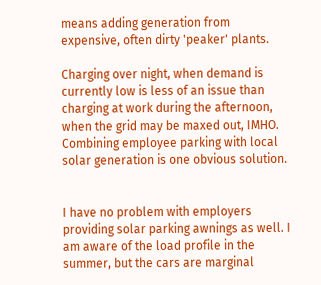means adding generation from expensive, often dirty 'peaker' plants.

Charging over night, when demand is currently low is less of an issue than charging at work during the afternoon, when the grid may be maxed out, IMHO. Combining employee parking with local solar generation is one obvious solution.


I have no problem with employers providing solar parking awnings as well. I am aware of the load profile in the summer, but the cars are marginal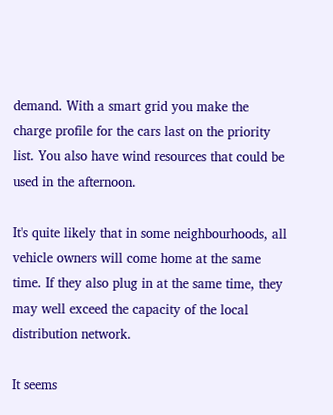demand. With a smart grid you make the charge profile for the cars last on the priority list. You also have wind resources that could be used in the afternoon.

It's quite likely that in some neighbourhoods, all vehicle owners will come home at the same time. If they also plug in at the same time, they may well exceed the capacity of the local distribution network.

It seems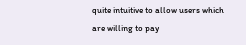quite intuitive to allow users which are willing to pay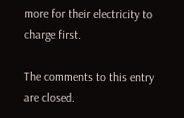more for their electricity to charge first.

The comments to this entry are closed.